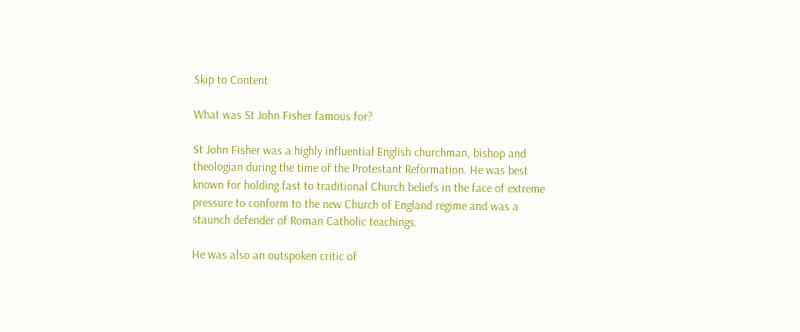Skip to Content

What was St John Fisher famous for?

St John Fisher was a highly influential English churchman, bishop and theologian during the time of the Protestant Reformation. He was best known for holding fast to traditional Church beliefs in the face of extreme pressure to conform to the new Church of England regime and was a staunch defender of Roman Catholic teachings.

He was also an outspoken critic of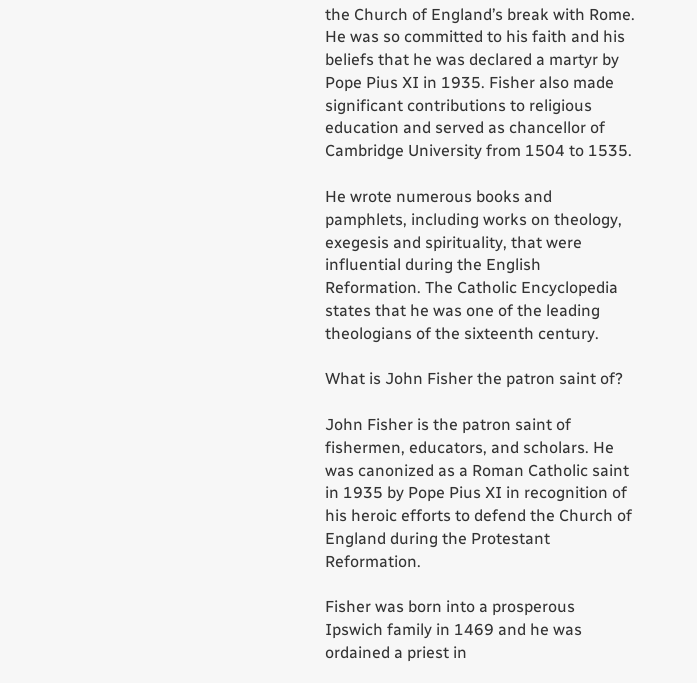the Church of England’s break with Rome. He was so committed to his faith and his beliefs that he was declared a martyr by Pope Pius XI in 1935. Fisher also made significant contributions to religious education and served as chancellor of Cambridge University from 1504 to 1535.

He wrote numerous books and pamphlets, including works on theology, exegesis and spirituality, that were influential during the English Reformation. The Catholic Encyclopedia states that he was one of the leading theologians of the sixteenth century.

What is John Fisher the patron saint of?

John Fisher is the patron saint of fishermen, educators, and scholars. He was canonized as a Roman Catholic saint in 1935 by Pope Pius XI in recognition of his heroic efforts to defend the Church of England during the Protestant Reformation.

Fisher was born into a prosperous Ipswich family in 1469 and he was ordained a priest in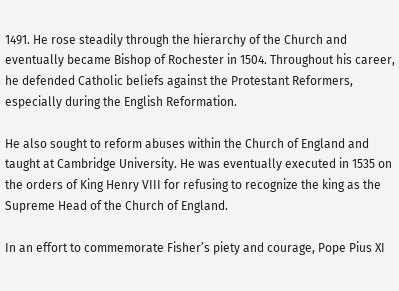1491. He rose steadily through the hierarchy of the Church and eventually became Bishop of Rochester in 1504. Throughout his career, he defended Catholic beliefs against the Protestant Reformers, especially during the English Reformation.

He also sought to reform abuses within the Church of England and taught at Cambridge University. He was eventually executed in 1535 on the orders of King Henry VIII for refusing to recognize the king as the Supreme Head of the Church of England.

In an effort to commemorate Fisher’s piety and courage, Pope Pius XI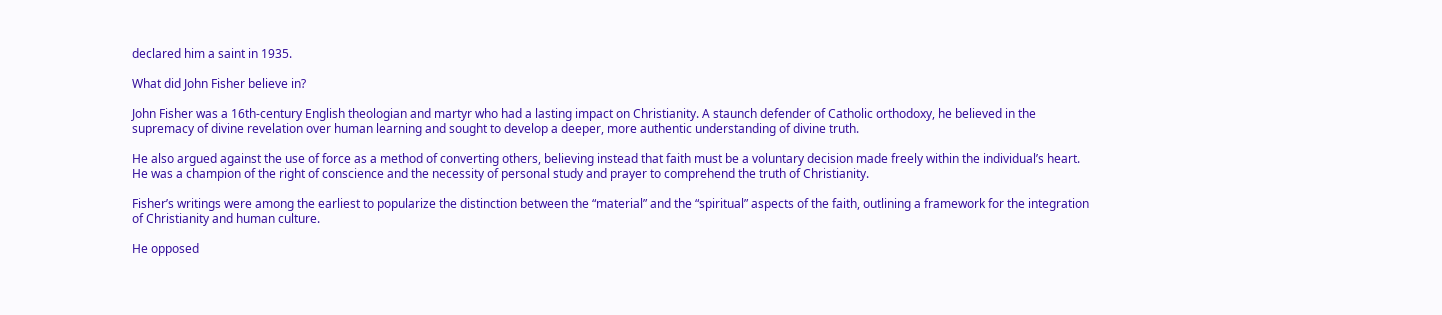declared him a saint in 1935.

What did John Fisher believe in?

John Fisher was a 16th-century English theologian and martyr who had a lasting impact on Christianity. A staunch defender of Catholic orthodoxy, he believed in the supremacy of divine revelation over human learning and sought to develop a deeper, more authentic understanding of divine truth.

He also argued against the use of force as a method of converting others, believing instead that faith must be a voluntary decision made freely within the individual’s heart. He was a champion of the right of conscience and the necessity of personal study and prayer to comprehend the truth of Christianity.

Fisher’s writings were among the earliest to popularize the distinction between the “material” and the “spiritual” aspects of the faith, outlining a framework for the integration of Christianity and human culture.

He opposed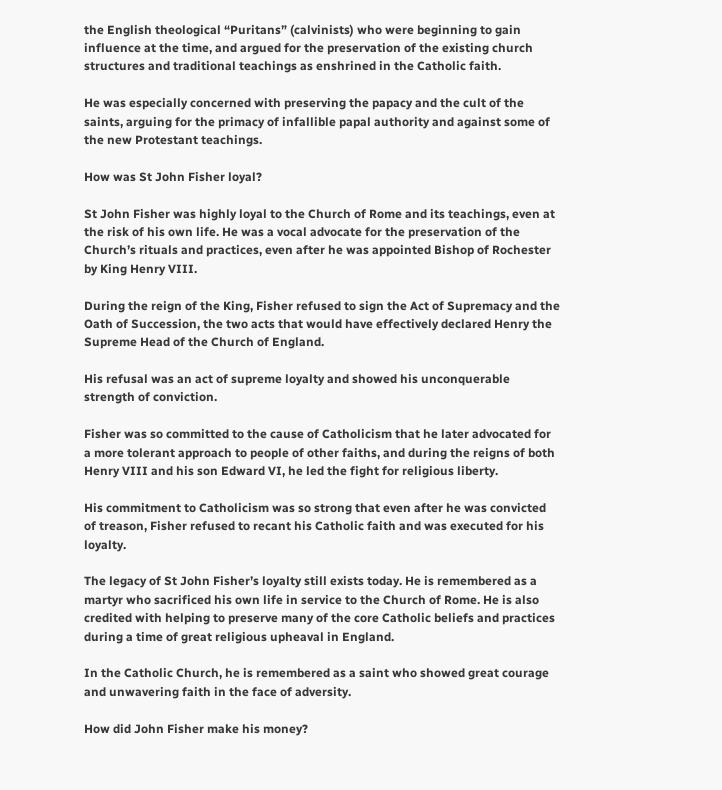the English theological “Puritans” (calvinists) who were beginning to gain influence at the time, and argued for the preservation of the existing church structures and traditional teachings as enshrined in the Catholic faith.

He was especially concerned with preserving the papacy and the cult of the saints, arguing for the primacy of infallible papal authority and against some of the new Protestant teachings.

How was St John Fisher loyal?

St John Fisher was highly loyal to the Church of Rome and its teachings, even at the risk of his own life. He was a vocal advocate for the preservation of the Church’s rituals and practices, even after he was appointed Bishop of Rochester by King Henry VIII.

During the reign of the King, Fisher refused to sign the Act of Supremacy and the Oath of Succession, the two acts that would have effectively declared Henry the Supreme Head of the Church of England.

His refusal was an act of supreme loyalty and showed his unconquerable strength of conviction.

Fisher was so committed to the cause of Catholicism that he later advocated for a more tolerant approach to people of other faiths, and during the reigns of both Henry VIII and his son Edward VI, he led the fight for religious liberty.

His commitment to Catholicism was so strong that even after he was convicted of treason, Fisher refused to recant his Catholic faith and was executed for his loyalty.

The legacy of St John Fisher’s loyalty still exists today. He is remembered as a martyr who sacrificed his own life in service to the Church of Rome. He is also credited with helping to preserve many of the core Catholic beliefs and practices during a time of great religious upheaval in England.

In the Catholic Church, he is remembered as a saint who showed great courage and unwavering faith in the face of adversity.

How did John Fisher make his money?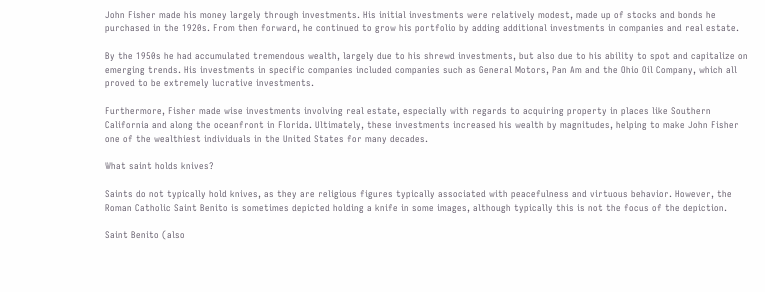John Fisher made his money largely through investments. His initial investments were relatively modest, made up of stocks and bonds he purchased in the 1920s. From then forward, he continued to grow his portfolio by adding additional investments in companies and real estate.

By the 1950s he had accumulated tremendous wealth, largely due to his shrewd investments, but also due to his ability to spot and capitalize on emerging trends. His investments in specific companies included companies such as General Motors, Pan Am and the Ohio Oil Company, which all proved to be extremely lucrative investments.

Furthermore, Fisher made wise investments involving real estate, especially with regards to acquiring property in places like Southern California and along the oceanfront in Florida. Ultimately, these investments increased his wealth by magnitudes, helping to make John Fisher one of the wealthiest individuals in the United States for many decades.

What saint holds knives?

Saints do not typically hold knives, as they are religious figures typically associated with peacefulness and virtuous behavior. However, the Roman Catholic Saint Benito is sometimes depicted holding a knife in some images, although typically this is not the focus of the depiction.

Saint Benito (also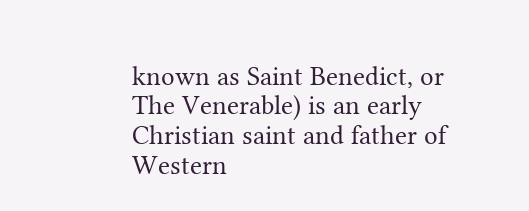known as Saint Benedict, or The Venerable) is an early Christian saint and father of Western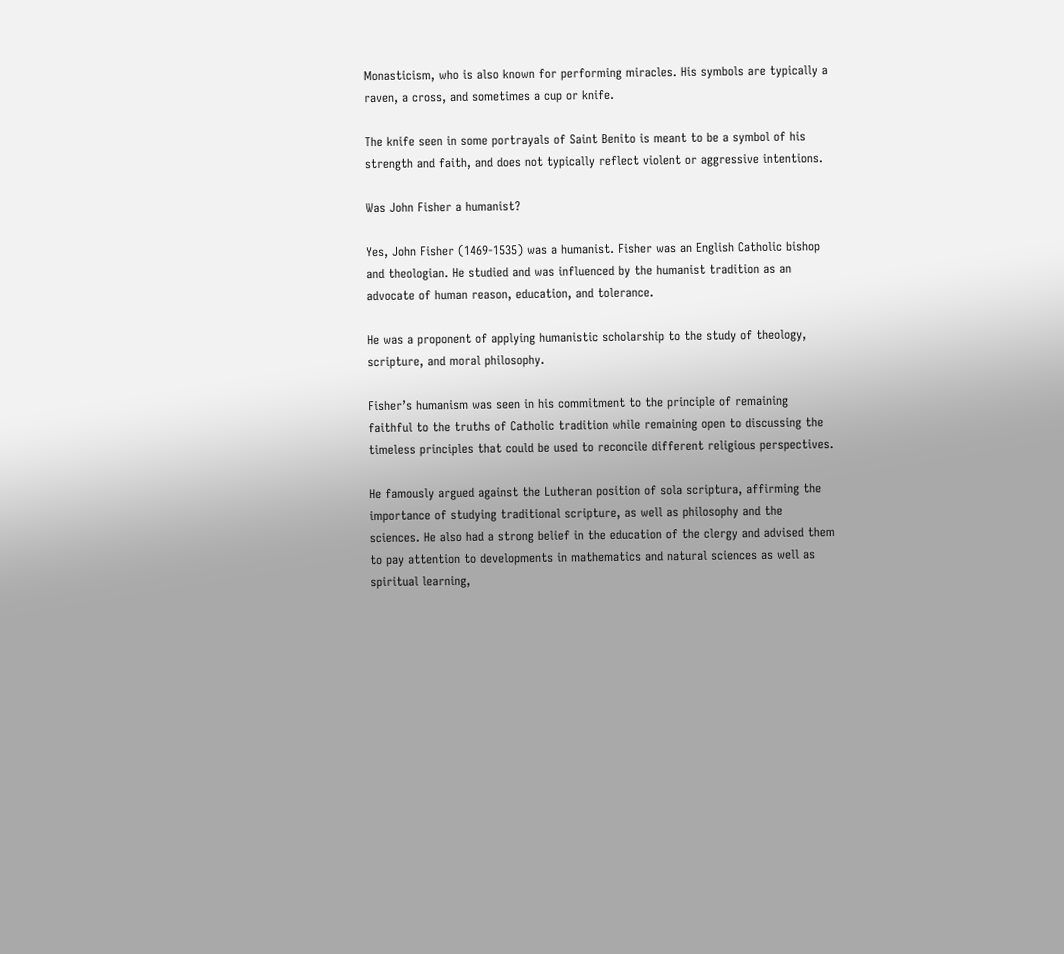Monasticism, who is also known for performing miracles. His symbols are typically a raven, a cross, and sometimes a cup or knife.

The knife seen in some portrayals of Saint Benito is meant to be a symbol of his strength and faith, and does not typically reflect violent or aggressive intentions.

Was John Fisher a humanist?

Yes, John Fisher (1469-1535) was a humanist. Fisher was an English Catholic bishop and theologian. He studied and was influenced by the humanist tradition as an advocate of human reason, education, and tolerance.

He was a proponent of applying humanistic scholarship to the study of theology, scripture, and moral philosophy.

Fisher’s humanism was seen in his commitment to the principle of remaining faithful to the truths of Catholic tradition while remaining open to discussing the timeless principles that could be used to reconcile different religious perspectives.

He famously argued against the Lutheran position of sola scriptura, affirming the importance of studying traditional scripture, as well as philosophy and the sciences. He also had a strong belief in the education of the clergy and advised them to pay attention to developments in mathematics and natural sciences as well as spiritual learning,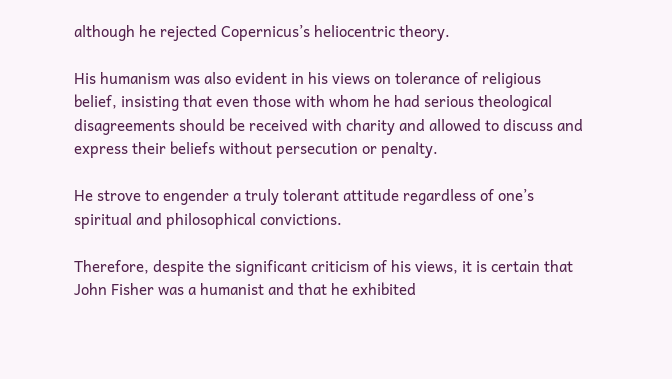although he rejected Copernicus’s heliocentric theory.

His humanism was also evident in his views on tolerance of religious belief, insisting that even those with whom he had serious theological disagreements should be received with charity and allowed to discuss and express their beliefs without persecution or penalty.

He strove to engender a truly tolerant attitude regardless of one’s spiritual and philosophical convictions.

Therefore, despite the significant criticism of his views, it is certain that John Fisher was a humanist and that he exhibited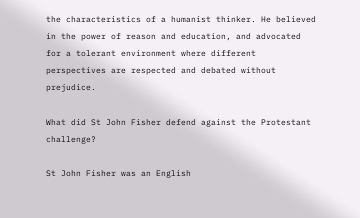the characteristics of a humanist thinker. He believed in the power of reason and education, and advocated for a tolerant environment where different perspectives are respected and debated without prejudice.

What did St John Fisher defend against the Protestant challenge?

St John Fisher was an English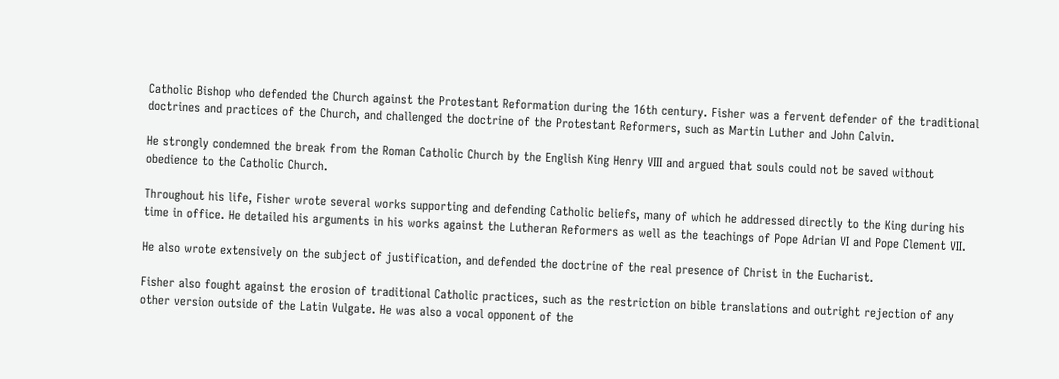Catholic Bishop who defended the Church against the Protestant Reformation during the 16th century. Fisher was a fervent defender of the traditional doctrines and practices of the Church, and challenged the doctrine of the Protestant Reformers, such as Martin Luther and John Calvin.

He strongly condemned the break from the Roman Catholic Church by the English King Henry VIII and argued that souls could not be saved without obedience to the Catholic Church.

Throughout his life, Fisher wrote several works supporting and defending Catholic beliefs, many of which he addressed directly to the King during his time in office. He detailed his arguments in his works against the Lutheran Reformers as well as the teachings of Pope Adrian VI and Pope Clement VII.

He also wrote extensively on the subject of justification, and defended the doctrine of the real presence of Christ in the Eucharist.

Fisher also fought against the erosion of traditional Catholic practices, such as the restriction on bible translations and outright rejection of any other version outside of the Latin Vulgate. He was also a vocal opponent of the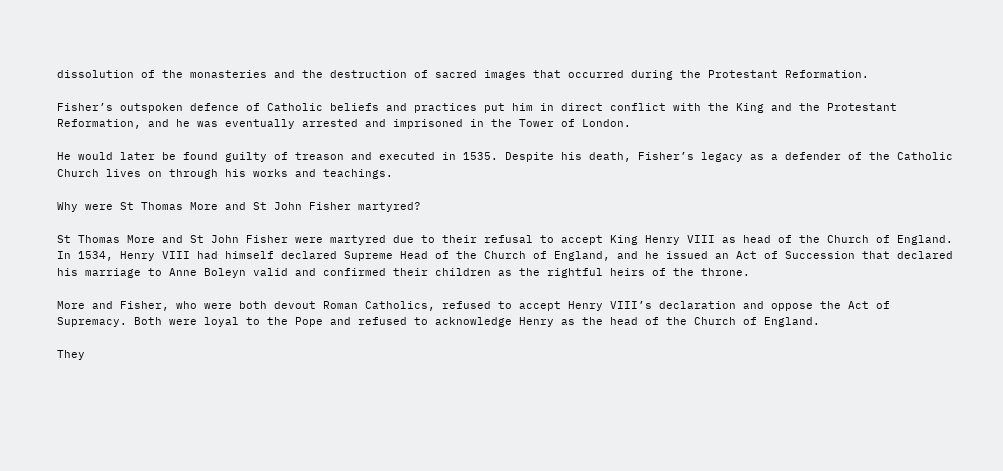dissolution of the monasteries and the destruction of sacred images that occurred during the Protestant Reformation.

Fisher’s outspoken defence of Catholic beliefs and practices put him in direct conflict with the King and the Protestant Reformation, and he was eventually arrested and imprisoned in the Tower of London.

He would later be found guilty of treason and executed in 1535. Despite his death, Fisher’s legacy as a defender of the Catholic Church lives on through his works and teachings.

Why were St Thomas More and St John Fisher martyred?

St Thomas More and St John Fisher were martyred due to their refusal to accept King Henry VIII as head of the Church of England. In 1534, Henry VIII had himself declared Supreme Head of the Church of England, and he issued an Act of Succession that declared his marriage to Anne Boleyn valid and confirmed their children as the rightful heirs of the throne.

More and Fisher, who were both devout Roman Catholics, refused to accept Henry VIII’s declaration and oppose the Act of Supremacy. Both were loyal to the Pope and refused to acknowledge Henry as the head of the Church of England.

They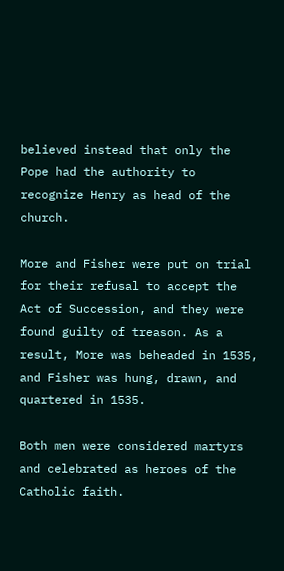believed instead that only the Pope had the authority to recognize Henry as head of the church.

More and Fisher were put on trial for their refusal to accept the Act of Succession, and they were found guilty of treason. As a result, More was beheaded in 1535, and Fisher was hung, drawn, and quartered in 1535.

Both men were considered martyrs and celebrated as heroes of the Catholic faith.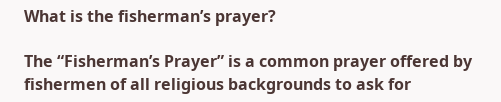What is the fisherman’s prayer?

The “Fisherman’s Prayer” is a common prayer offered by fishermen of all religious backgrounds to ask for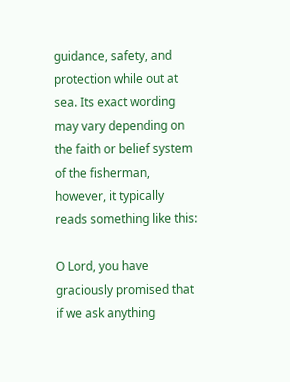guidance, safety, and protection while out at sea. Its exact wording may vary depending on the faith or belief system of the fisherman, however, it typically reads something like this:

O Lord, you have graciously promised that if we ask anything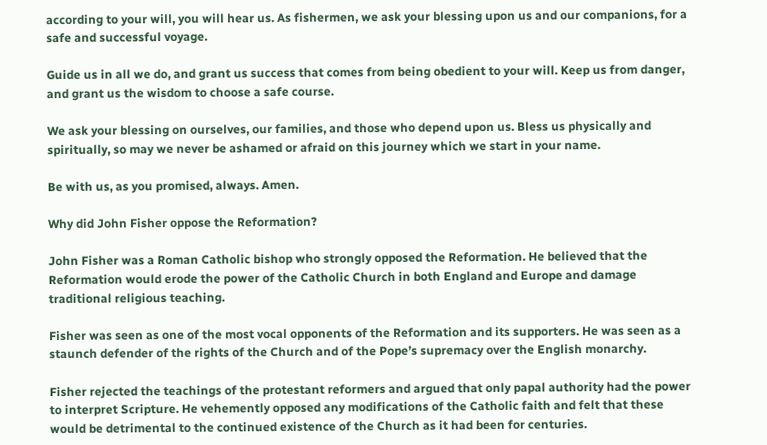according to your will, you will hear us. As fishermen, we ask your blessing upon us and our companions, for a safe and successful voyage.

Guide us in all we do, and grant us success that comes from being obedient to your will. Keep us from danger, and grant us the wisdom to choose a safe course.

We ask your blessing on ourselves, our families, and those who depend upon us. Bless us physically and spiritually, so may we never be ashamed or afraid on this journey which we start in your name.

Be with us, as you promised, always. Amen.

Why did John Fisher oppose the Reformation?

John Fisher was a Roman Catholic bishop who strongly opposed the Reformation. He believed that the Reformation would erode the power of the Catholic Church in both England and Europe and damage traditional religious teaching.

Fisher was seen as one of the most vocal opponents of the Reformation and its supporters. He was seen as a staunch defender of the rights of the Church and of the Pope’s supremacy over the English monarchy.

Fisher rejected the teachings of the protestant reformers and argued that only papal authority had the power to interpret Scripture. He vehemently opposed any modifications of the Catholic faith and felt that these would be detrimental to the continued existence of the Church as it had been for centuries.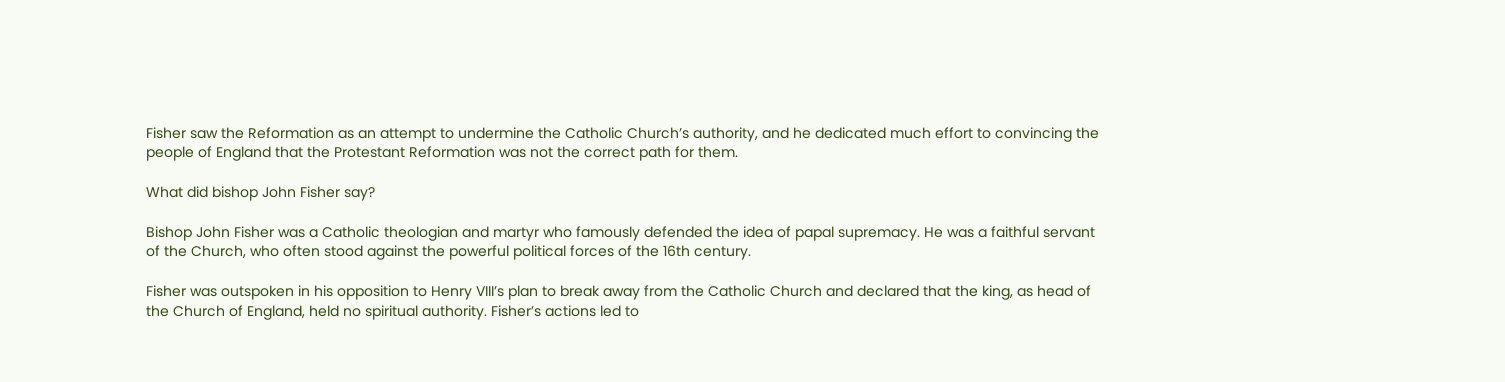Fisher saw the Reformation as an attempt to undermine the Catholic Church’s authority, and he dedicated much effort to convincing the people of England that the Protestant Reformation was not the correct path for them.

What did bishop John Fisher say?

Bishop John Fisher was a Catholic theologian and martyr who famously defended the idea of papal supremacy. He was a faithful servant of the Church, who often stood against the powerful political forces of the 16th century.

Fisher was outspoken in his opposition to Henry VIII’s plan to break away from the Catholic Church and declared that the king, as head of the Church of England, held no spiritual authority. Fisher’s actions led to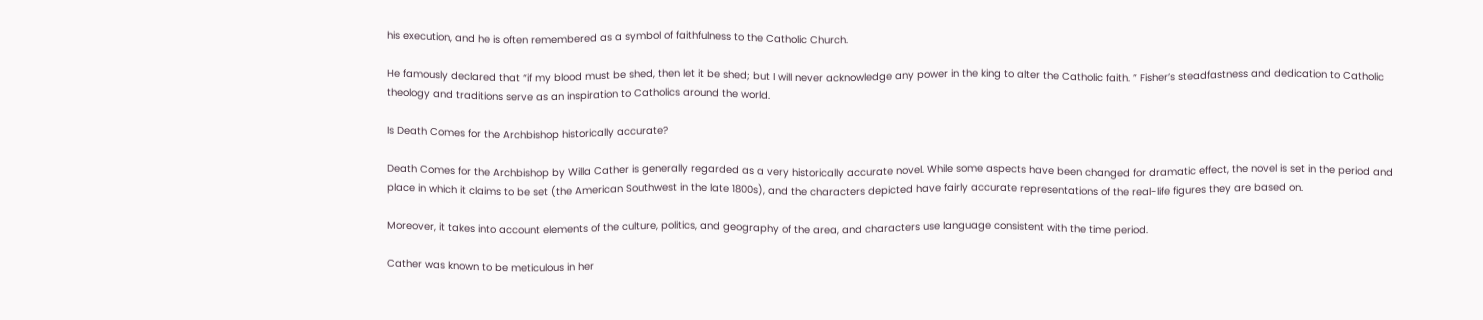his execution, and he is often remembered as a symbol of faithfulness to the Catholic Church.

He famously declared that “if my blood must be shed, then let it be shed; but I will never acknowledge any power in the king to alter the Catholic faith. ” Fisher’s steadfastness and dedication to Catholic theology and traditions serve as an inspiration to Catholics around the world.

Is Death Comes for the Archbishop historically accurate?

Death Comes for the Archbishop by Willa Cather is generally regarded as a very historically accurate novel. While some aspects have been changed for dramatic effect, the novel is set in the period and place in which it claims to be set (the American Southwest in the late 1800s), and the characters depicted have fairly accurate representations of the real-life figures they are based on.

Moreover, it takes into account elements of the culture, politics, and geography of the area, and characters use language consistent with the time period.

Cather was known to be meticulous in her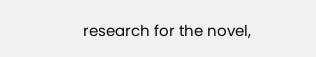research for the novel,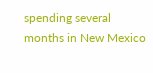spending several months in New Mexico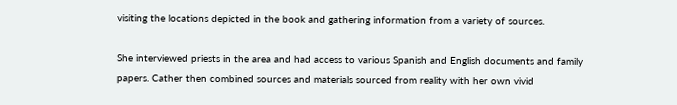visiting the locations depicted in the book and gathering information from a variety of sources.

She interviewed priests in the area and had access to various Spanish and English documents and family papers. Cather then combined sources and materials sourced from reality with her own vivid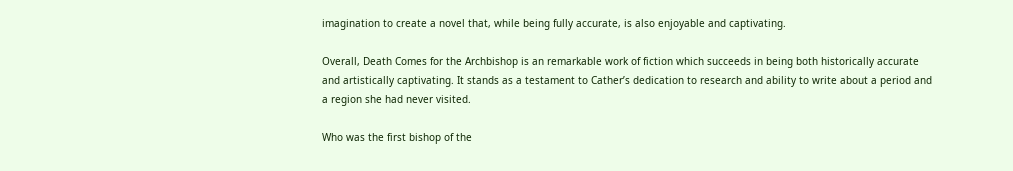imagination to create a novel that, while being fully accurate, is also enjoyable and captivating.

Overall, Death Comes for the Archbishop is an remarkable work of fiction which succeeds in being both historically accurate and artistically captivating. It stands as a testament to Cather’s dedication to research and ability to write about a period and a region she had never visited.

Who was the first bishop of the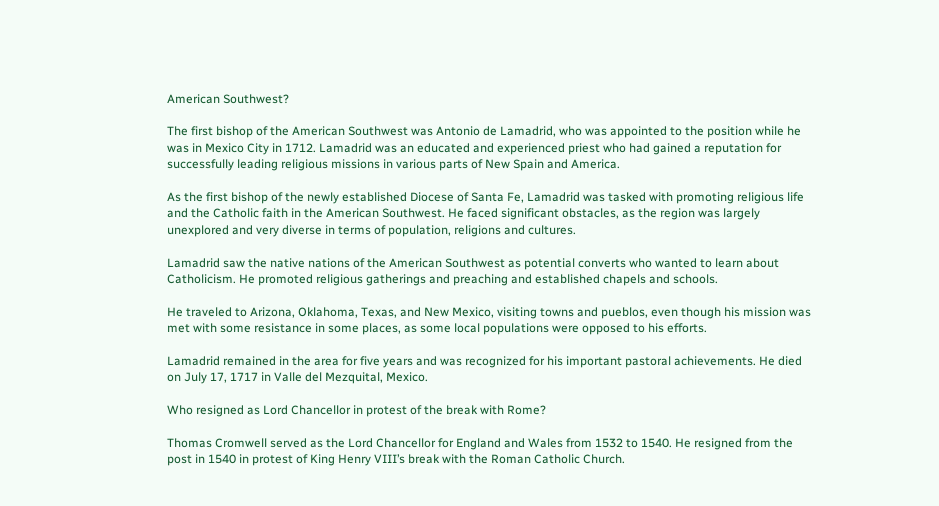American Southwest?

The first bishop of the American Southwest was Antonio de Lamadrid, who was appointed to the position while he was in Mexico City in 1712. Lamadrid was an educated and experienced priest who had gained a reputation for successfully leading religious missions in various parts of New Spain and America.

As the first bishop of the newly established Diocese of Santa Fe, Lamadrid was tasked with promoting religious life and the Catholic faith in the American Southwest. He faced significant obstacles, as the region was largely unexplored and very diverse in terms of population, religions and cultures.

Lamadrid saw the native nations of the American Southwest as potential converts who wanted to learn about Catholicism. He promoted religious gatherings and preaching and established chapels and schools.

He traveled to Arizona, Oklahoma, Texas, and New Mexico, visiting towns and pueblos, even though his mission was met with some resistance in some places, as some local populations were opposed to his efforts.

Lamadrid remained in the area for five years and was recognized for his important pastoral achievements. He died on July 17, 1717 in Valle del Mezquital, Mexico.

Who resigned as Lord Chancellor in protest of the break with Rome?

Thomas Cromwell served as the Lord Chancellor for England and Wales from 1532 to 1540. He resigned from the post in 1540 in protest of King Henry VIII’s break with the Roman Catholic Church.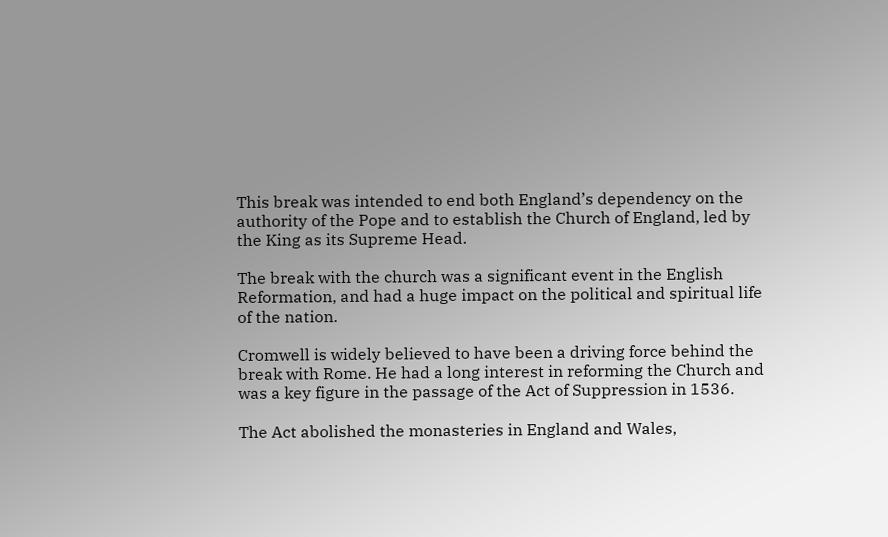This break was intended to end both England’s dependency on the authority of the Pope and to establish the Church of England, led by the King as its Supreme Head.

The break with the church was a significant event in the English Reformation, and had a huge impact on the political and spiritual life of the nation.

Cromwell is widely believed to have been a driving force behind the break with Rome. He had a long interest in reforming the Church and was a key figure in the passage of the Act of Suppression in 1536.

The Act abolished the monasteries in England and Wales,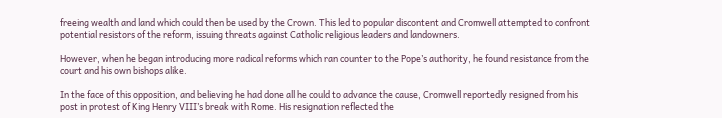freeing wealth and land which could then be used by the Crown. This led to popular discontent and Cromwell attempted to confront potential resistors of the reform, issuing threats against Catholic religious leaders and landowners.

However, when he began introducing more radical reforms which ran counter to the Pope’s authority, he found resistance from the court and his own bishops alike.

In the face of this opposition, and believing he had done all he could to advance the cause, Cromwell reportedly resigned from his post in protest of King Henry VIII’s break with Rome. His resignation reflected the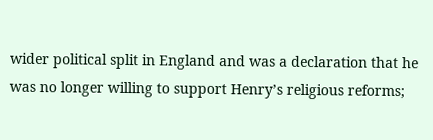wider political split in England and was a declaration that he was no longer willing to support Henry’s religious reforms;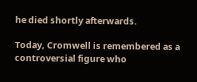he died shortly afterwards.

Today, Cromwell is remembered as a controversial figure who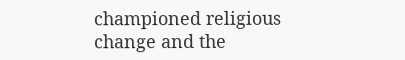championed religious change and the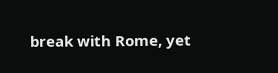break with Rome, yet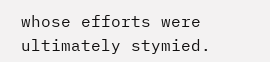whose efforts were ultimately stymied.